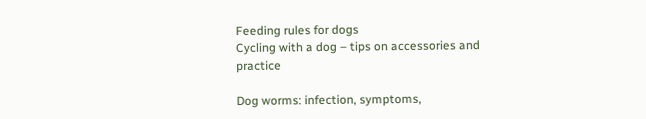Feeding rules for dogs
Cycling with a dog – tips on accessories and practice

Dog worms: infection, symptoms,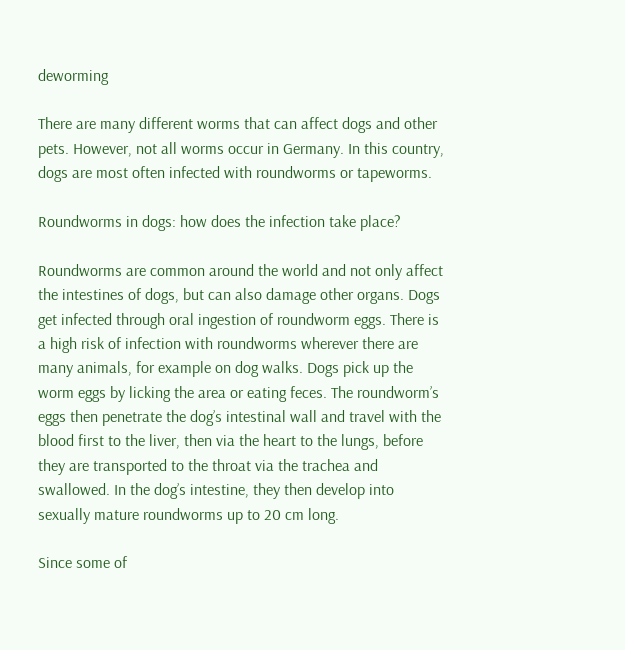deworming

There are many different worms that can affect dogs and other pets. However, not all worms occur in Germany. In this country, dogs are most often infected with roundworms or tapeworms.

Roundworms in dogs: how does the infection take place?

Roundworms are common around the world and not only affect the intestines of dogs, but can also damage other organs. Dogs get infected through oral ingestion of roundworm eggs. There is a high risk of infection with roundworms wherever there are many animals, for example on dog walks. Dogs pick up the worm eggs by licking the area or eating feces. The roundworm’s eggs then penetrate the dog’s intestinal wall and travel with the blood first to the liver, then via the heart to the lungs, before they are transported to the throat via the trachea and swallowed. In the dog’s intestine, they then develop into sexually mature roundworms up to 20 cm long.

Since some of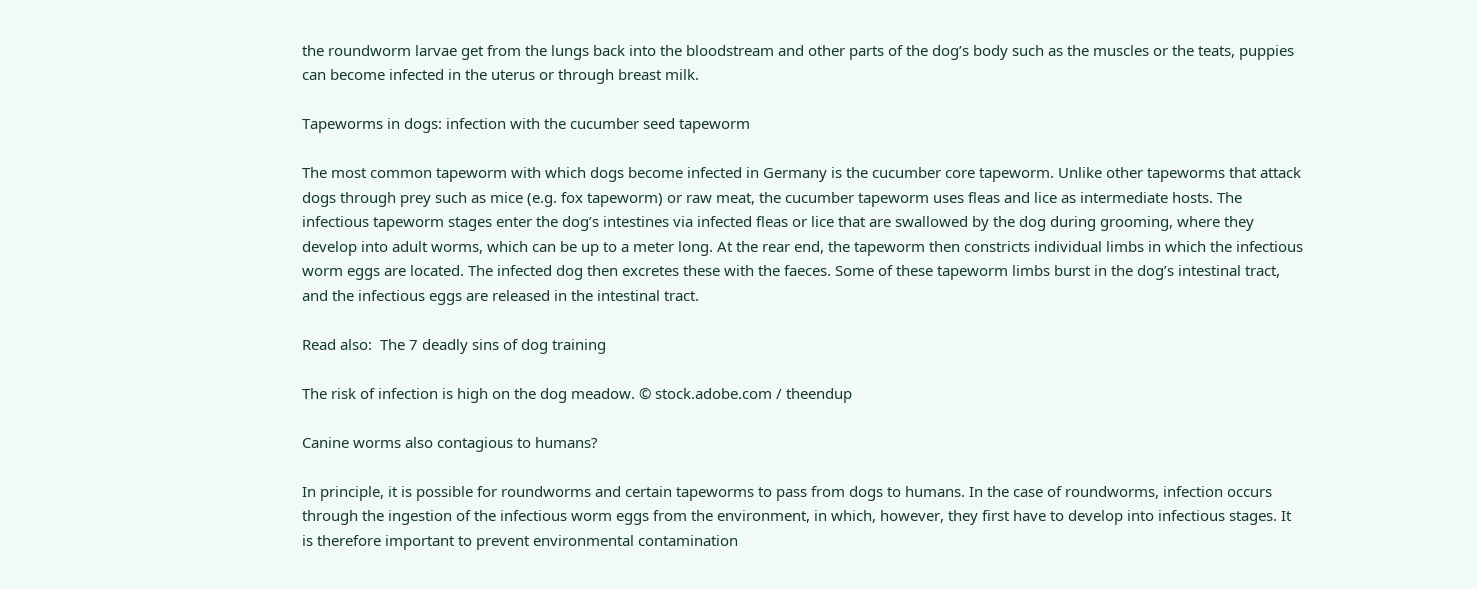the roundworm larvae get from the lungs back into the bloodstream and other parts of the dog’s body such as the muscles or the teats, puppies can become infected in the uterus or through breast milk.

Tapeworms in dogs: infection with the cucumber seed tapeworm

The most common tapeworm with which dogs become infected in Germany is the cucumber core tapeworm. Unlike other tapeworms that attack dogs through prey such as mice (e.g. fox tapeworm) or raw meat, the cucumber tapeworm uses fleas and lice as intermediate hosts. The infectious tapeworm stages enter the dog’s intestines via infected fleas or lice that are swallowed by the dog during grooming, where they develop into adult worms, which can be up to a meter long. At the rear end, the tapeworm then constricts individual limbs in which the infectious worm eggs are located. The infected dog then excretes these with the faeces. Some of these tapeworm limbs burst in the dog’s intestinal tract, and the infectious eggs are released in the intestinal tract.

Read also:  The 7 deadly sins of dog training

The risk of infection is high on the dog meadow. © stock.adobe.com / theendup

Canine worms also contagious to humans?

In principle, it is possible for roundworms and certain tapeworms to pass from dogs to humans. In the case of roundworms, infection occurs through the ingestion of the infectious worm eggs from the environment, in which, however, they first have to develop into infectious stages. It is therefore important to prevent environmental contamination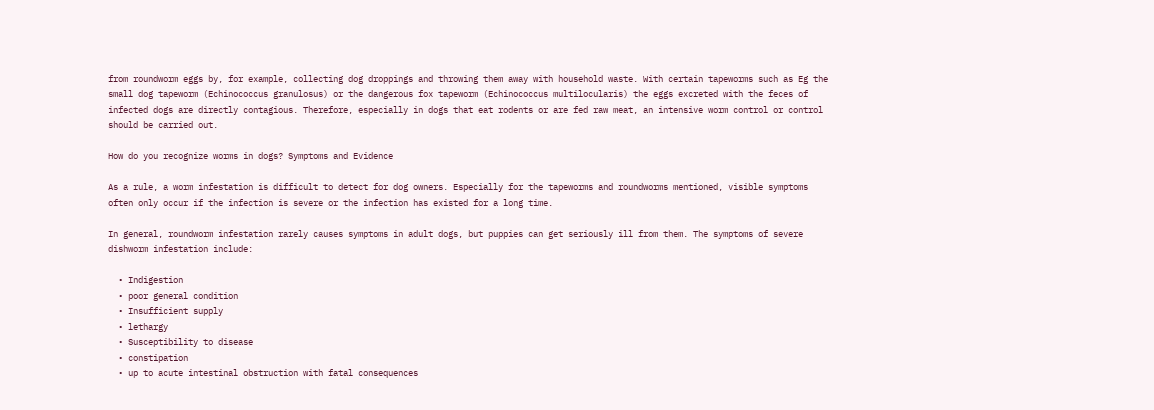from roundworm eggs by, for example, collecting dog droppings and throwing them away with household waste. With certain tapeworms such as Eg the small dog tapeworm (Echinococcus granulosus) or the dangerous fox tapeworm (Echinococcus multilocularis) the eggs excreted with the feces of infected dogs are directly contagious. Therefore, especially in dogs that eat rodents or are fed raw meat, an intensive worm control or control should be carried out.

How do you recognize worms in dogs? Symptoms and Evidence

As a rule, a worm infestation is difficult to detect for dog owners. Especially for the tapeworms and roundworms mentioned, visible symptoms often only occur if the infection is severe or the infection has existed for a long time.

In general, roundworm infestation rarely causes symptoms in adult dogs, but puppies can get seriously ill from them. The symptoms of severe dishworm infestation include:

  • Indigestion
  • poor general condition
  • Insufficient supply
  • lethargy
  • Susceptibility to disease
  • constipation
  • up to acute intestinal obstruction with fatal consequences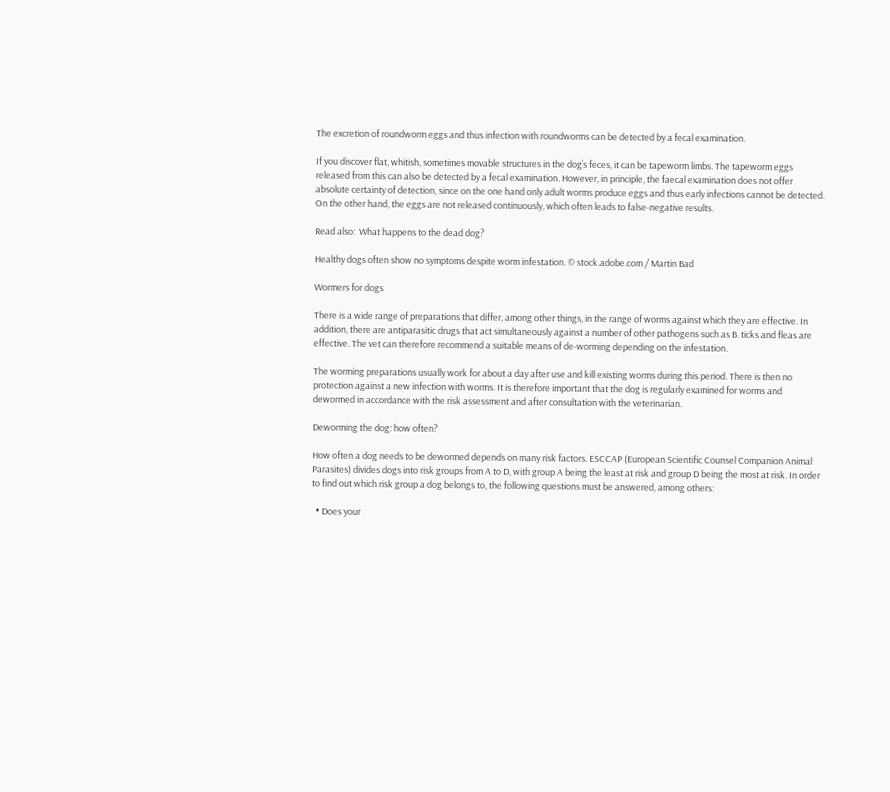The excretion of roundworm eggs and thus infection with roundworms can be detected by a fecal examination.

If you discover flat, whitish, sometimes movable structures in the dog’s feces, it can be tapeworm limbs. The tapeworm eggs released from this can also be detected by a fecal examination. However, in principle, the faecal examination does not offer absolute certainty of detection, since on the one hand only adult worms produce eggs and thus early infections cannot be detected. On the other hand, the eggs are not released continuously, which often leads to false-negative results.

Read also:  What happens to the dead dog?

Healthy dogs often show no symptoms despite worm infestation. © stock.adobe.com / Martin Bad

Wormers for dogs

There is a wide range of preparations that differ, among other things, in the range of worms against which they are effective. In addition, there are antiparasitic drugs that act simultaneously against a number of other pathogens such as B. ticks and fleas are effective. The vet can therefore recommend a suitable means of de-worming depending on the infestation.

The worming preparations usually work for about a day after use and kill existing worms during this period. There is then no protection against a new infection with worms. It is therefore important that the dog is regularly examined for worms and dewormed in accordance with the risk assessment and after consultation with the veterinarian.

Deworming the dog: how often?

How often a dog needs to be dewormed depends on many risk factors. ESCCAP (European Scientific Counsel Companion Animal Parasites) divides dogs into risk groups from A to D, with group A being the least at risk and group D being the most at risk. In order to find out which risk group a dog belongs to, the following questions must be answered, among others:

  • Does your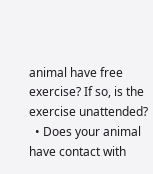animal have free exercise? If so, is the exercise unattended?
  • Does your animal have contact with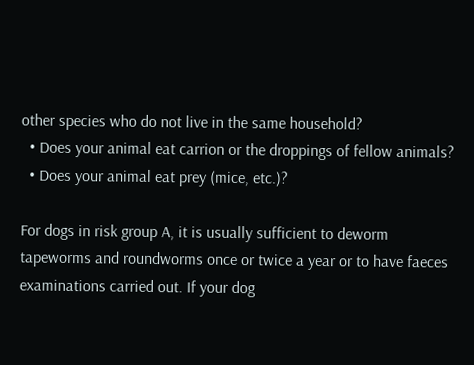other species who do not live in the same household?
  • Does your animal eat carrion or the droppings of fellow animals?
  • Does your animal eat prey (mice, etc.)?

For dogs in risk group A, it is usually sufficient to deworm tapeworms and roundworms once or twice a year or to have faeces examinations carried out. If your dog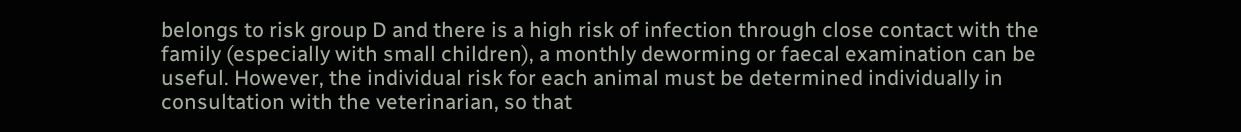belongs to risk group D and there is a high risk of infection through close contact with the family (especially with small children), a monthly deworming or faecal examination can be useful. However, the individual risk for each animal must be determined individually in consultation with the veterinarian, so that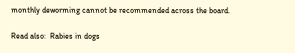monthly deworming cannot be recommended across the board.

Read also:  Rabies in dogs